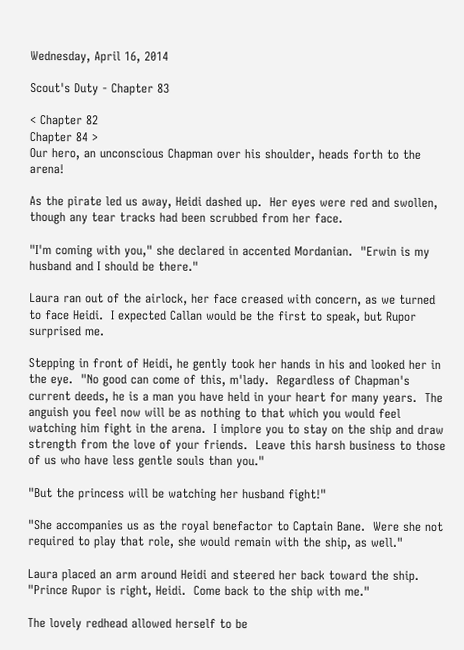Wednesday, April 16, 2014

Scout's Duty - Chapter 83

< Chapter 82                                                                                                   Chapter 84 >
Our hero, an unconscious Chapman over his shoulder, heads forth to the arena!

As the pirate led us away, Heidi dashed up.  Her eyes were red and swollen, though any tear tracks had been scrubbed from her face.

"I'm coming with you," she declared in accented Mordanian.  "Erwin is my husband and I should be there."

Laura ran out of the airlock, her face creased with concern, as we turned to face Heidi.  I expected Callan would be the first to speak, but Rupor surprised me.

Stepping in front of Heidi, he gently took her hands in his and looked her in the eye.  "No good can come of this, m'lady.  Regardless of Chapman's current deeds, he is a man you have held in your heart for many years.  The anguish you feel now will be as nothing to that which you would feel watching him fight in the arena.  I implore you to stay on the ship and draw strength from the love of your friends.  Leave this harsh business to those of us who have less gentle souls than you."

"But the princess will be watching her husband fight!"

"She accompanies us as the royal benefactor to Captain Bane.  Were she not required to play that role, she would remain with the ship, as well."

Laura placed an arm around Heidi and steered her back toward the ship.  "Prince Rupor is right, Heidi.  Come back to the ship with me."

The lovely redhead allowed herself to be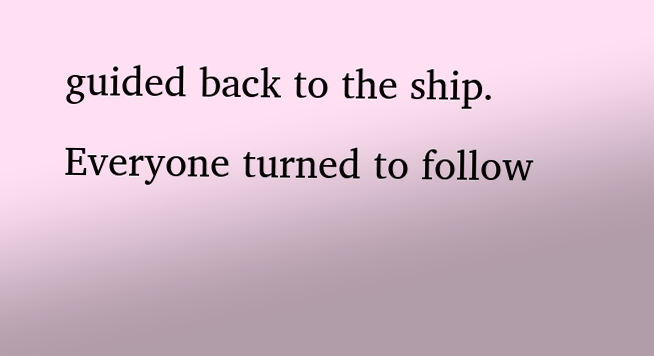guided back to the ship.  Everyone turned to follow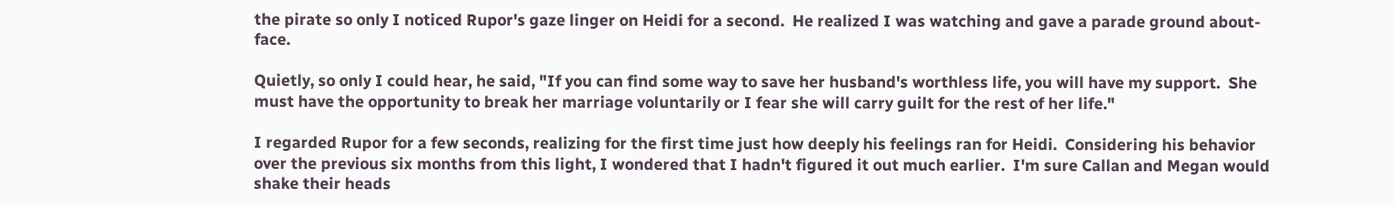the pirate so only I noticed Rupor's gaze linger on Heidi for a second.  He realized I was watching and gave a parade ground about-face.

Quietly, so only I could hear, he said, "If you can find some way to save her husband's worthless life, you will have my support.  She must have the opportunity to break her marriage voluntarily or I fear she will carry guilt for the rest of her life."

I regarded Rupor for a few seconds, realizing for the first time just how deeply his feelings ran for Heidi.  Considering his behavior over the previous six months from this light, I wondered that I hadn't figured it out much earlier.  I'm sure Callan and Megan would shake their heads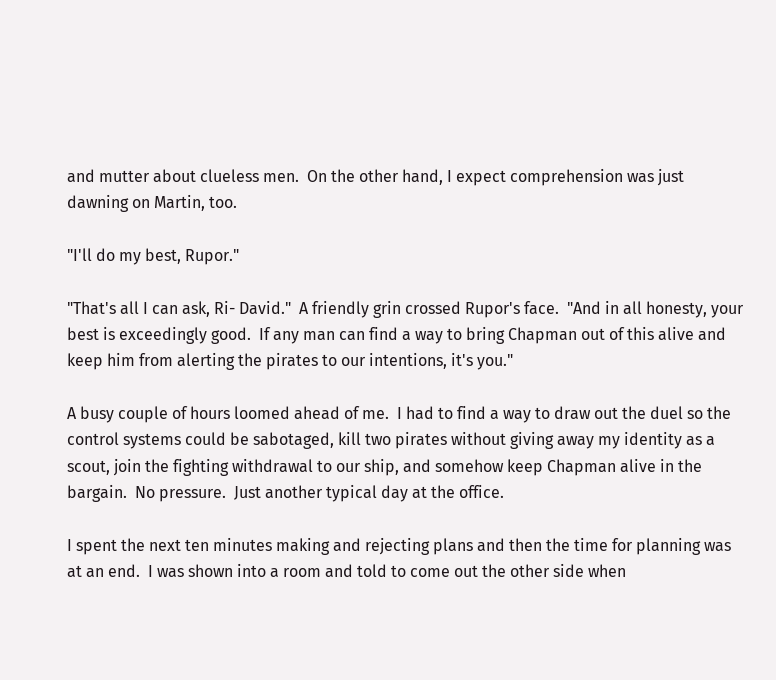and mutter about clueless men.  On the other hand, I expect comprehension was just dawning on Martin, too.

"I'll do my best, Rupor."

"That's all I can ask, Ri- David."  A friendly grin crossed Rupor's face.  "And in all honesty, your best is exceedingly good.  If any man can find a way to bring Chapman out of this alive and keep him from alerting the pirates to our intentions, it's you."

A busy couple of hours loomed ahead of me.  I had to find a way to draw out the duel so the control systems could be sabotaged, kill two pirates without giving away my identity as a scout, join the fighting withdrawal to our ship, and somehow keep Chapman alive in the bargain.  No pressure.  Just another typical day at the office.

I spent the next ten minutes making and rejecting plans and then the time for planning was at an end.  I was shown into a room and told to come out the other side when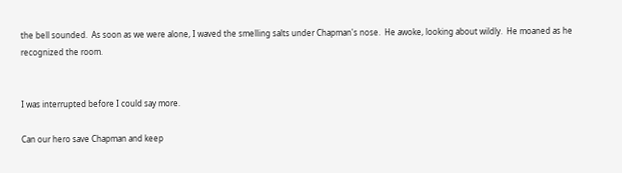the bell sounded.  As soon as we were alone, I waved the smelling salts under Chapman's nose.  He awoke, looking about wildly.  He moaned as he recognized the room.


I was interrupted before I could say more.

Can our hero save Chapman and keep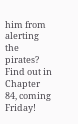him from alerting the pirates?  Find out in Chapter 84, coming Friday!